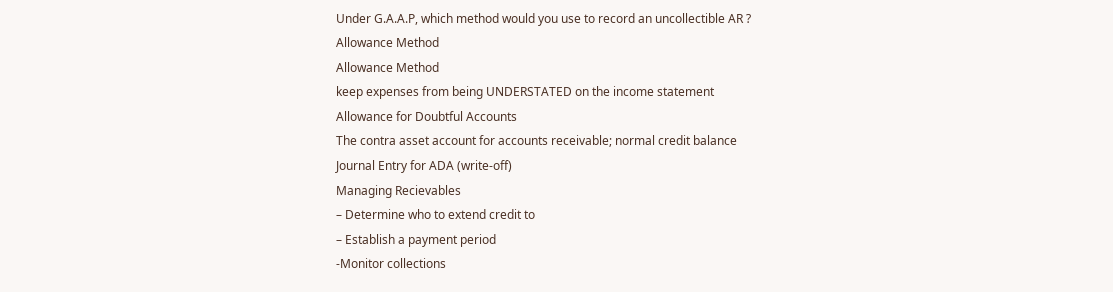Under G.A.A.P, which method would you use to record an uncollectible AR ?
Allowance Method
Allowance Method
keep expenses from being UNDERSTATED on the income statement
Allowance for Doubtful Accounts
The contra asset account for accounts receivable; normal credit balance
Journal Entry for ADA (write-off)
Managing Recievables
– Determine who to extend credit to
– Establish a payment period
-Monitor collections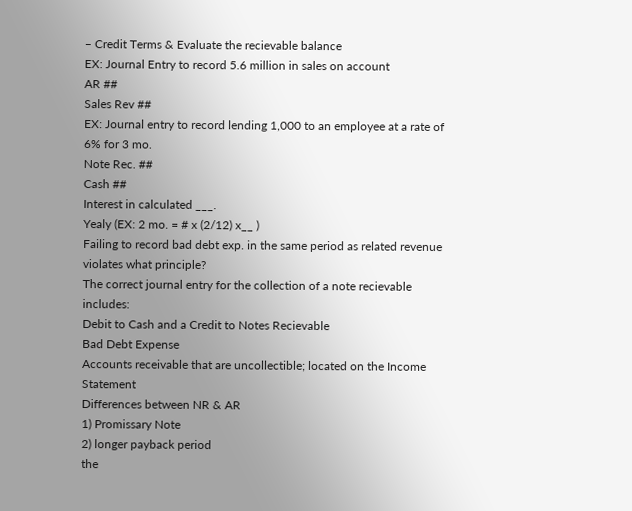– Credit Terms & Evaluate the recievable balance
EX: Journal Entry to record 5.6 million in sales on account
AR ##
Sales Rev ##
EX: Journal entry to record lending 1,000 to an employee at a rate of 6% for 3 mo.
Note Rec. ##
Cash ##
Interest in calculated ___.
Yealy (EX: 2 mo. = # x (2/12) x__ )
Failing to record bad debt exp. in the same period as related revenue violates what principle?
The correct journal entry for the collection of a note recievable includes:
Debit to Cash and a Credit to Notes Recievable
Bad Debt Expense
Accounts receivable that are uncollectible; located on the Income Statement
Differences between NR & AR
1) Promissary Note
2) longer payback period
the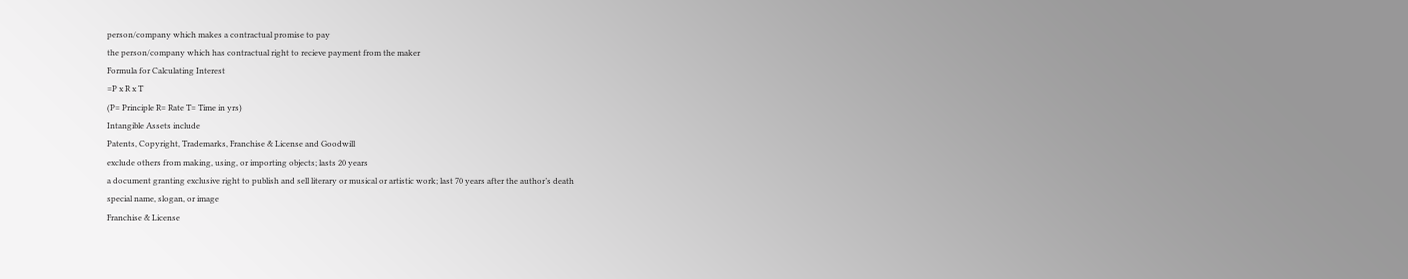person/company which makes a contractual promise to pay
the person/company which has contractual right to recieve payment from the maker
Formula for Calculating Interest
=P x R x T
(P= Principle R= Rate T= Time in yrs)
Intangible Assets include
Patents, Copyright, Trademarks, Franchise & License and Goodwill
exclude others from making, using, or importing objects; lasts 20 years
a document granting exclusive right to publish and sell literary or musical or artistic work; last 70 years after the author’s death
special name, slogan, or image
Franchise & License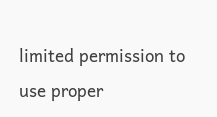limited permission to use proper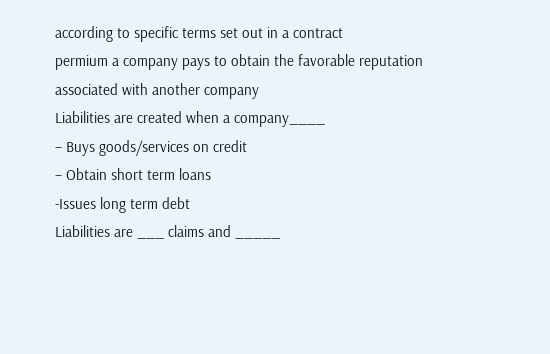according to specific terms set out in a contract
permium a company pays to obtain the favorable reputation associated with another company
Liabilities are created when a company____
– Buys goods/services on credit
– Obtain short term loans
-Issues long term debt
Liabilities are ___ claims and _____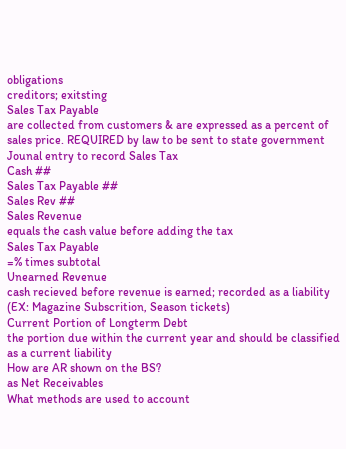obligations
creditors; exitsting
Sales Tax Payable
are collected from customers & are expressed as a percent of sales price. REQUIRED by law to be sent to state government
Jounal entry to record Sales Tax
Cash ##
Sales Tax Payable ##
Sales Rev ##
Sales Revenue
equals the cash value before adding the tax
Sales Tax Payable
=% times subtotal
Unearned Revenue
cash recieved before revenue is earned; recorded as a liability (EX: Magazine Subscrition, Season tickets)
Current Portion of Longterm Debt
the portion due within the current year and should be classified as a current liability
How are AR shown on the BS?
as Net Receivables
What methods are used to account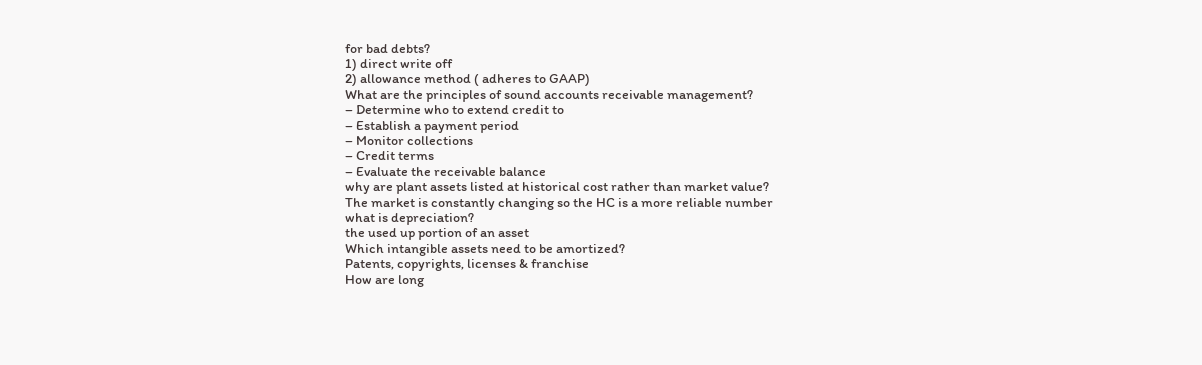for bad debts?
1) direct write off
2) allowance method ( adheres to GAAP)
What are the principles of sound accounts receivable management?
– Determine who to extend credit to
– Establish a payment period
– Monitor collections
– Credit terms
– Evaluate the receivable balance
why are plant assets listed at historical cost rather than market value?
The market is constantly changing so the HC is a more reliable number
what is depreciation?
the used up portion of an asset
Which intangible assets need to be amortized?
Patents, copyrights, licenses & franchise
How are long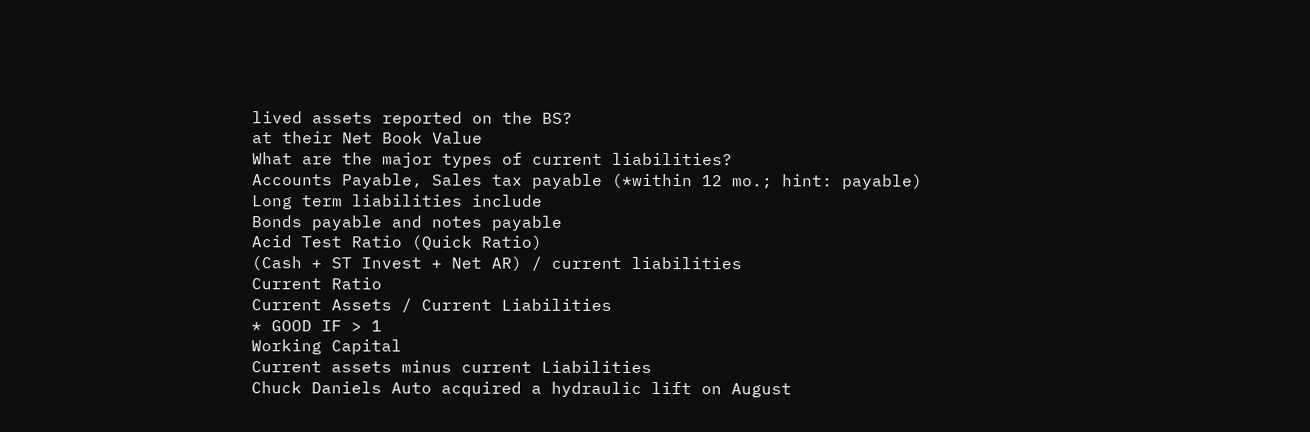lived assets reported on the BS?
at their Net Book Value
What are the major types of current liabilities?
Accounts Payable, Sales tax payable (*within 12 mo.; hint: payable)
Long term liabilities include
Bonds payable and notes payable
Acid Test Ratio (Quick Ratio)
(Cash + ST Invest + Net AR) / current liabilities
Current Ratio
Current Assets / Current Liabilities
* GOOD IF > 1
Working Capital
Current assets minus current Liabilities
Chuck Daniels Auto acquired a hydraulic lift on August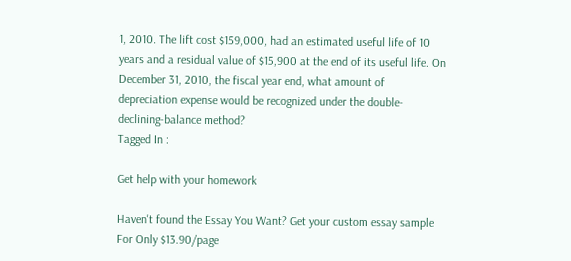1, 2010. The lift cost $159,000, had an estimated useful life of 10 years and a residual value of $15,900 at the end of its useful life. On December 31, 2010, the fiscal year end, what amount of depreciation expense would be recognized under the double-declining-balance method?
Tagged In :

Get help with your homework

Haven't found the Essay You Want? Get your custom essay sample For Only $13.90/page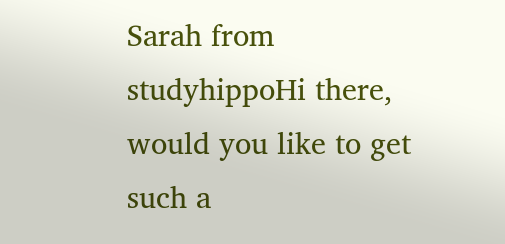Sarah from studyhippoHi there, would you like to get such a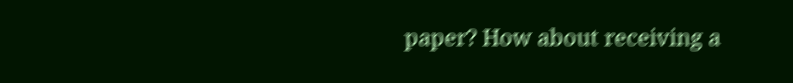paper? How about receiving a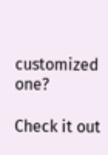customized one?

Check it out